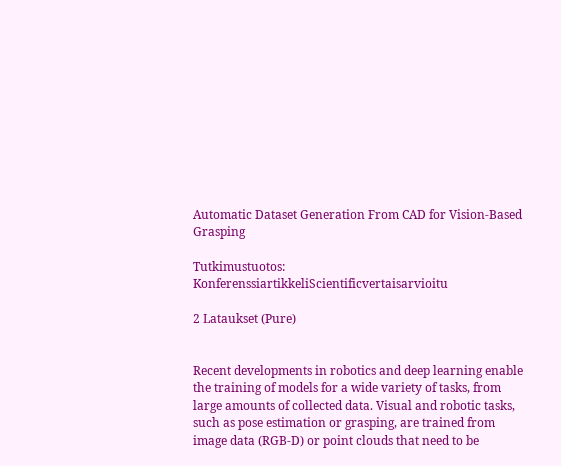Automatic Dataset Generation From CAD for Vision-Based Grasping

Tutkimustuotos: KonferenssiartikkeliScientificvertaisarvioitu

2 Lataukset (Pure)


Recent developments in robotics and deep learning enable the training of models for a wide variety of tasks, from large amounts of collected data. Visual and robotic tasks, such as pose estimation or grasping, are trained from image data (RGB-D) or point clouds that need to be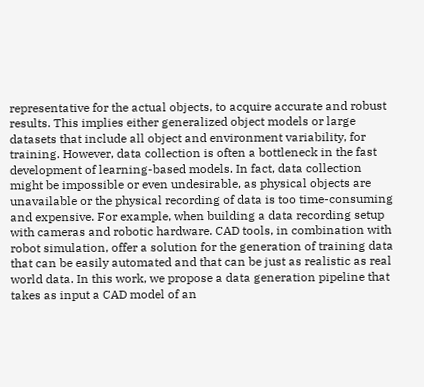representative for the actual objects, to acquire accurate and robust results. This implies either generalized object models or large datasets that include all object and environment variability, for training. However, data collection is often a bottleneck in the fast development of learning-based models. In fact, data collection might be impossible or even undesirable, as physical objects are unavailable or the physical recording of data is too time-consuming and expensive. For example, when building a data recording setup with cameras and robotic hardware. CAD tools, in combination with robot simulation, offer a solution for the generation of training data that can be easily automated and that can be just as realistic as real world data. In this work, we propose a data generation pipeline that takes as input a CAD model of an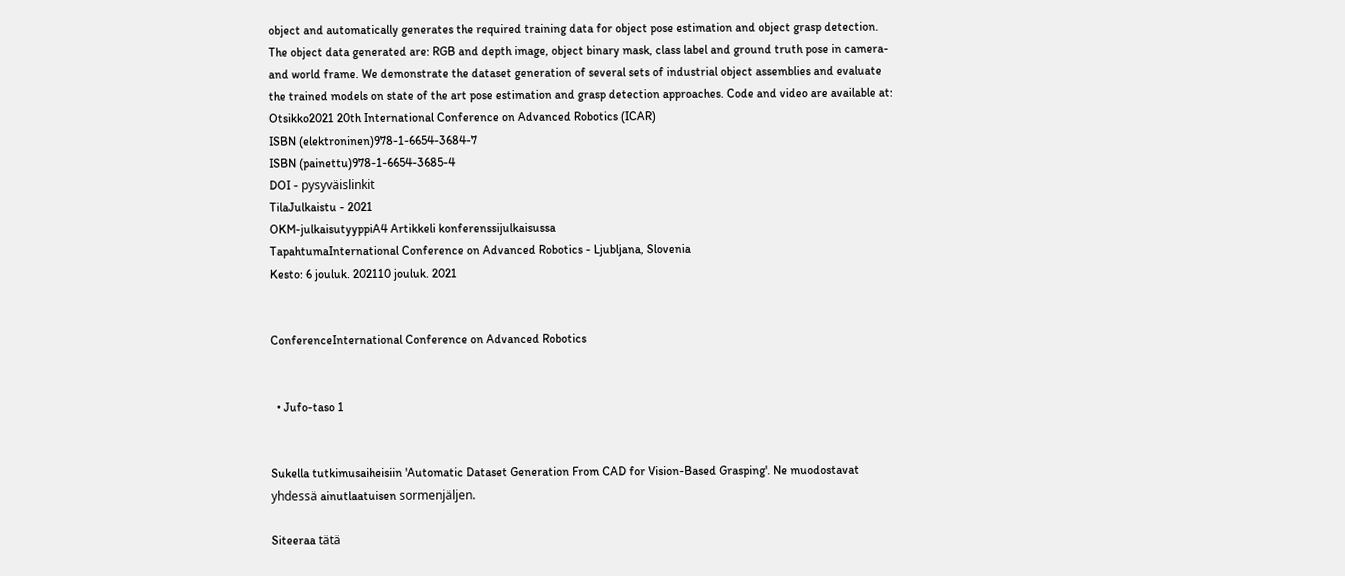object and automatically generates the required training data for object pose estimation and object grasp detection. The object data generated are: RGB and depth image, object binary mask, class label and ground truth pose in camera- and world frame. We demonstrate the dataset generation of several sets of industrial object assemblies and evaluate the trained models on state of the art pose estimation and grasp detection approaches. Code and video are available at:
Otsikko2021 20th International Conference on Advanced Robotics (ICAR)
ISBN (elektroninen)978-1-6654-3684-7
ISBN (painettu)978-1-6654-3685-4
DOI - pysyväislinkit
TilaJulkaistu - 2021
OKM-julkaisutyyppiA4 Artikkeli konferenssijulkaisussa
TapahtumaInternational Conference on Advanced Robotics - Ljubljana, Slovenia
Kesto: 6 jouluk. 202110 jouluk. 2021


ConferenceInternational Conference on Advanced Robotics


  • Jufo-taso 1


Sukella tutkimusaiheisiin 'Automatic Dataset Generation From CAD for Vision-Based Grasping'. Ne muodostavat yhdessä ainutlaatuisen sormenjäljen.

Siteeraa tätä